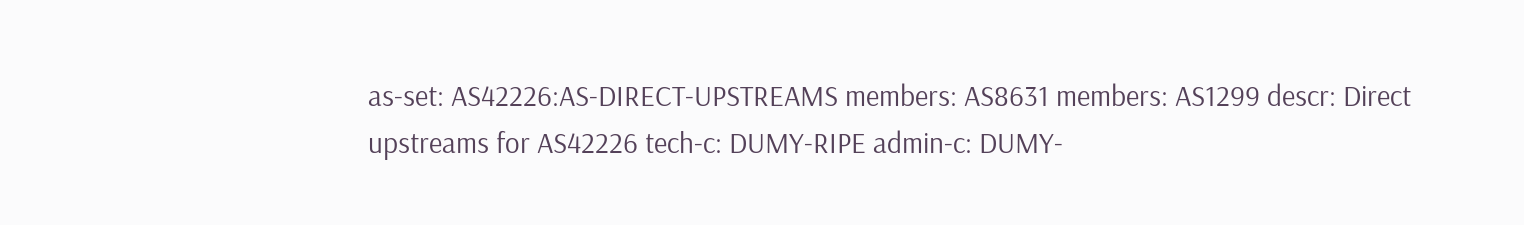as-set: AS42226:AS-DIRECT-UPSTREAMS members: AS8631 members: AS1299 descr: Direct upstreams for AS42226 tech-c: DUMY-RIPE admin-c: DUMY-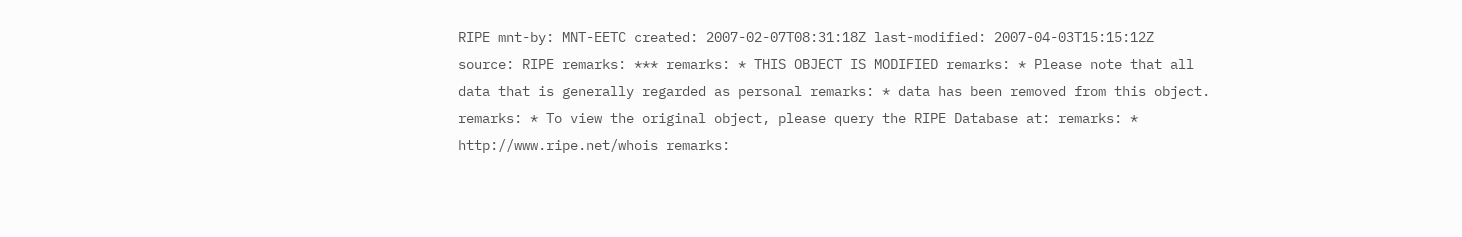RIPE mnt-by: MNT-EETC created: 2007-02-07T08:31:18Z last-modified: 2007-04-03T15:15:12Z source: RIPE remarks: *** remarks: * THIS OBJECT IS MODIFIED remarks: * Please note that all data that is generally regarded as personal remarks: * data has been removed from this object. remarks: * To view the original object, please query the RIPE Database at: remarks: * http://www.ripe.net/whois remarks: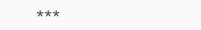***